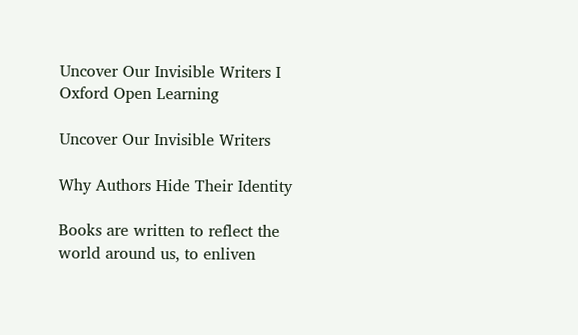Uncover Our Invisible Writers I Oxford Open Learning

Uncover Our Invisible Writers

Why Authors Hide Their Identity

Books are written to reflect the world around us, to enliven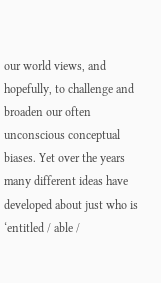our world views, and hopefully, to challenge and broaden our often unconscious conceptual biases. Yet over the years many different ideas have developed about just who is ‘entitled / able /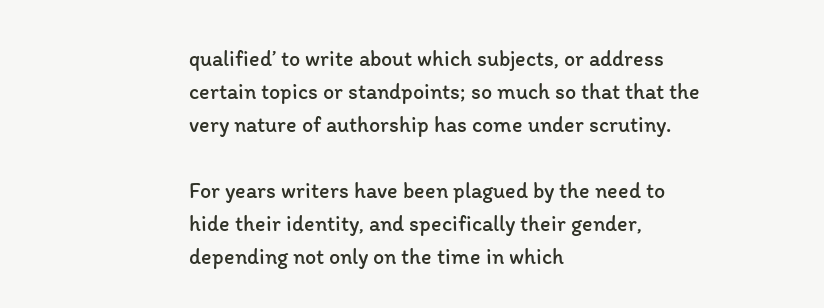qualified’ to write about which subjects, or address certain topics or standpoints; so much so that that the very nature of authorship has come under scrutiny.

For years writers have been plagued by the need to hide their identity, and specifically their gender, depending not only on the time in which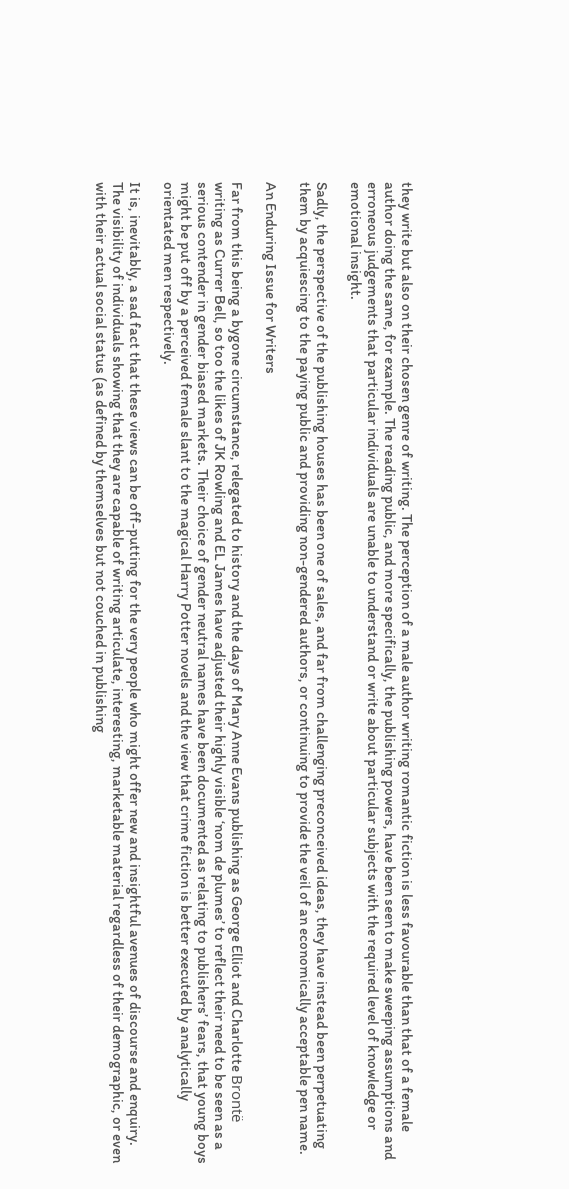they write but also on their chosen genre of writing. The perception of a male author writing romantic fiction is less favourable than that of a female author doing the same, for example. The reading public, and more specifically, the publishing powers, have been seen to make sweeping assumptions and erroneous judgements that particular individuals are unable to understand or write about particular subjects with the required level of knowledge or emotional insight.

Sadly, the perspective of the publishing houses has been one of sales, and far from challenging preconceived ideas, they have instead been perpetuating them by acquiescing to the paying public and providing non-gendered authors, or continuing to provide the veil of an economically acceptable pen name.

An Enduring Issue for Writers

Far from this being a bygone circumstance, relegated to history and the days of Mary Anne Evans publishing as George Elliot and Charlotte Brontë writing as Currer Bell, so too the likes of JK Rowling and EL James have adjusted their highly visible ‘nom de plumes’ to reflect their need to be seen as a serious contender in gender biased markets. Their choice of gender neutral names have been documented as relating to publishers’ fears, that young boys might be put off by a perceived female slant to the magical Harry Potter novels and the view that crime fiction is better executed by analytically orientated men respectively.

It is, inevitably, a sad fact that these views can be off-putting for the very people who might offer new and insightful avenues of discourse and enquiry. The visibility of individuals showing that they are capable of writing articulate, interesting, marketable material regardless of their demographic, or even with their actual social status (as defined by themselves but not couched in publishing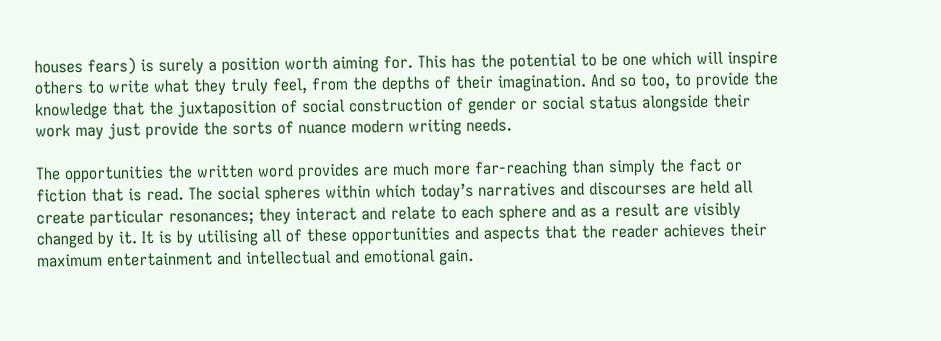houses fears) is surely a position worth aiming for. This has the potential to be one which will inspire others to write what they truly feel, from the depths of their imagination. And so too, to provide the knowledge that the juxtaposition of social construction of gender or social status alongside their work may just provide the sorts of nuance modern writing needs.

The opportunities the written word provides are much more far-reaching than simply the fact or fiction that is read. The social spheres within which today’s narratives and discourses are held all create particular resonances; they interact and relate to each sphere and as a result are visibly changed by it. It is by utilising all of these opportunities and aspects that the reader achieves their maximum entertainment and intellectual and emotional gain.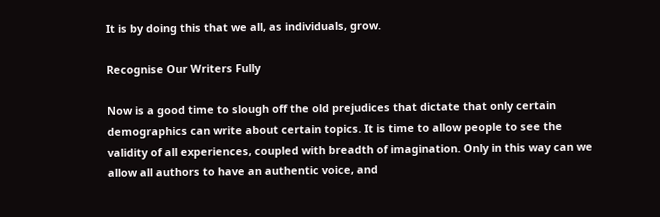It is by doing this that we all, as individuals, grow.

Recognise Our Writers Fully

Now is a good time to slough off the old prejudices that dictate that only certain demographics can write about certain topics. It is time to allow people to see the validity of all experiences, coupled with breadth of imagination. Only in this way can we allow all authors to have an authentic voice, and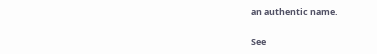an authentic name.

See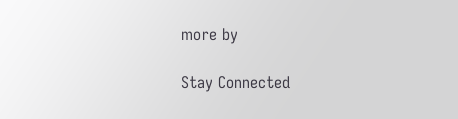more by

Stay Connected